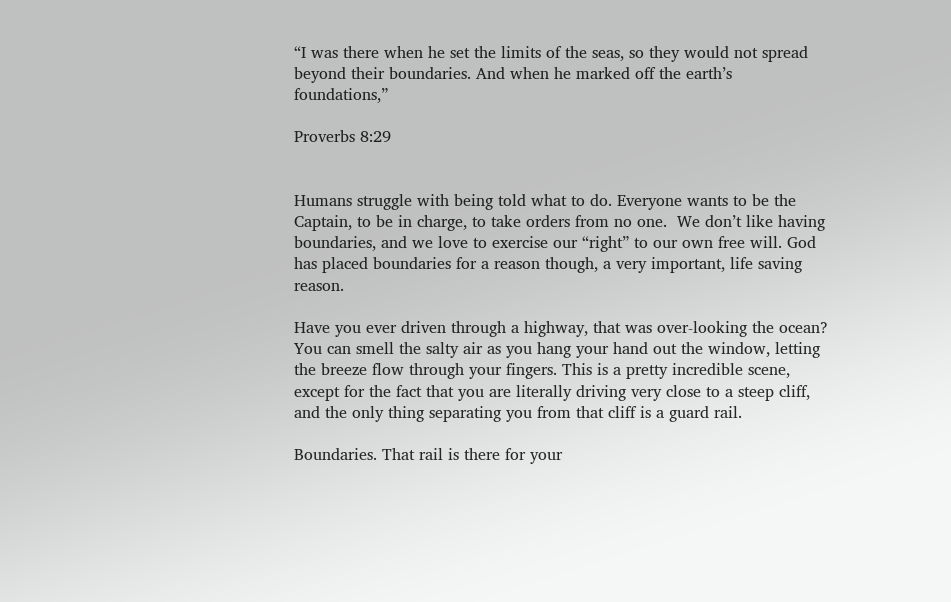“I was there when he set the limits of the seas, so they would not spread beyond their boundaries. And when he marked off the earth’s foundations,”

Proverbs 8:29


Humans struggle with being told what to do. Everyone wants to be the Captain, to be in charge, to take orders from no one.  We don’t like having boundaries, and we love to exercise our “right” to our own free will. God has placed boundaries for a reason though, a very important, life saving reason.

Have you ever driven through a highway, that was over-looking the ocean? You can smell the salty air as you hang your hand out the window, letting the breeze flow through your fingers. This is a pretty incredible scene, except for the fact that you are literally driving very close to a steep cliff, and the only thing separating you from that cliff is a guard rail.

Boundaries. That rail is there for your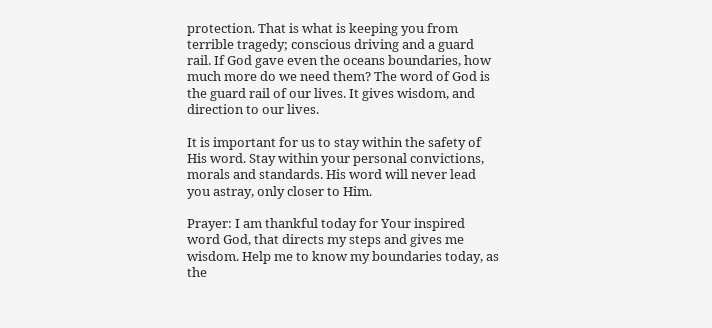protection. That is what is keeping you from terrible tragedy; conscious driving and a guard rail. If God gave even the oceans boundaries, how much more do we need them? The word of God is the guard rail of our lives. It gives wisdom, and direction to our lives.

It is important for us to stay within the safety of His word. Stay within your personal convictions, morals and standards. His word will never lead you astray, only closer to Him.

Prayer: I am thankful today for Your inspired word God, that directs my steps and gives me wisdom. Help me to know my boundaries today, as the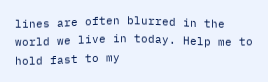lines are often blurred in the world we live in today. Help me to hold fast to my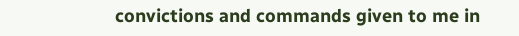convictions and commands given to me in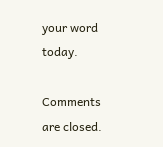your word today.

Comments are closed.